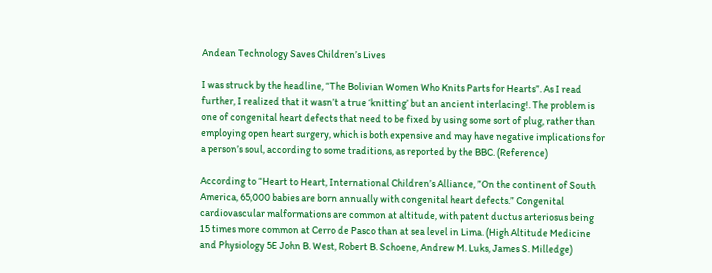Andean Technology Saves Children’s Lives

I was struck by the headline, “The Bolivian Women Who Knits Parts for Hearts”. As I read further, I realized that it wasn’t a true ‘knitting’ but an ancient interlacing!. The problem is one of congenital heart defects that need to be fixed by using some sort of plug, rather than employing open heart surgery, which is both expensive and may have negative implications for a person’s soul, according to some traditions, as reported by the BBC. (Reference)

According to “Heart to Heart, International Children’s Alliance, ”On the continent of South America, 65,000 babies are born annually with congenital heart defects.” Congenital cardiovascular malformations are common at altitude, with patent ductus arteriosus being 15 times more common at Cerro de Pasco than at sea level in Lima. (High Altitude Medicine and Physiology 5E John B. West, Robert B. Schoene, Andrew M. Luks, James S. Milledge)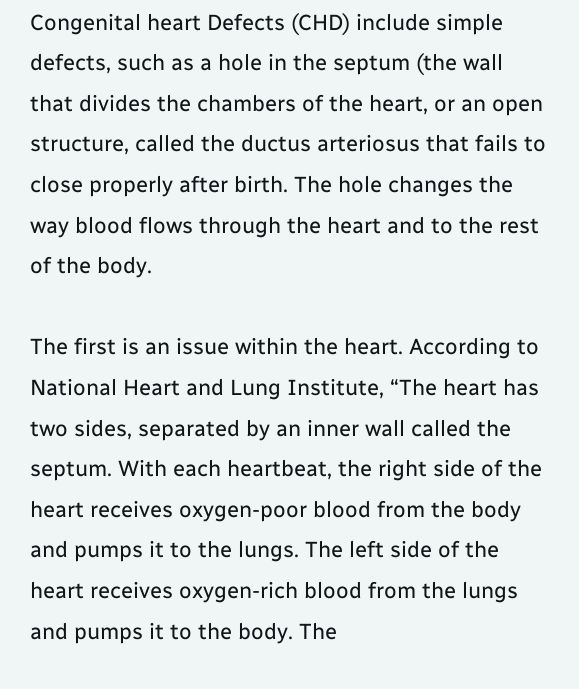Congenital heart Defects (CHD) include simple defects, such as a hole in the septum (the wall that divides the chambers of the heart, or an open structure, called the ductus arteriosus that fails to close properly after birth. The hole changes the way blood flows through the heart and to the rest of the body.

The first is an issue within the heart. According to National Heart and Lung Institute, “The heart has two sides, separated by an inner wall called the septum. With each heartbeat, the right side of the heart receives oxygen-poor blood from the body and pumps it to the lungs. The left side of the heart receives oxygen-rich blood from the lungs and pumps it to the body. The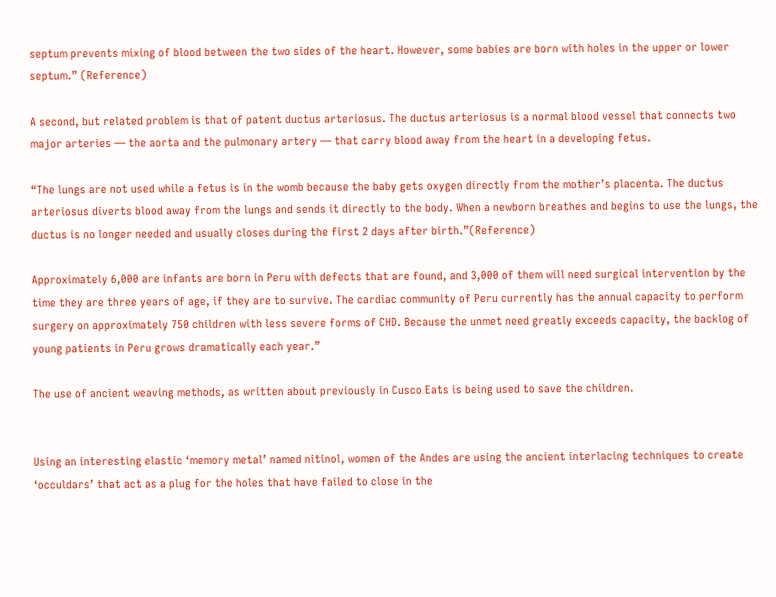septum prevents mixing of blood between the two sides of the heart. However, some babies are born with holes in the upper or lower septum.” (Reference)

A second, but related problem is that of patent ductus arteriosus. The ductus arteriosus is a normal blood vessel that connects two major arteries — the aorta and the pulmonary artery — that carry blood away from the heart in a developing fetus.

“The lungs are not used while a fetus is in the womb because the baby gets oxygen directly from the mother’s placenta. The ductus arteriosus diverts blood away from the lungs and sends it directly to the body. When a newborn breathes and begins to use the lungs, the ductus is no longer needed and usually closes during the first 2 days after birth.”(Reference)

Approximately 6,000 are infants are born in Peru with defects that are found, and 3,000 of them will need surgical intervention by the time they are three years of age, if they are to survive. The cardiac community of Peru currently has the annual capacity to perform surgery on approximately 750 children with less severe forms of CHD. Because the unmet need greatly exceeds capacity, the backlog of young patients in Peru grows dramatically each year.”

The use of ancient weaving methods, as written about previously in Cusco Eats is being used to save the children.


Using an interesting elastic ‘memory metal’ named nitinol, women of the Andes are using the ancient interlacing techniques to create ‘occuldars’ that act as a plug for the holes that have failed to close in the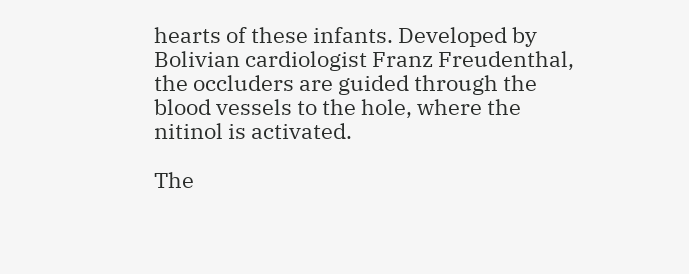hearts of these infants. Developed by Bolivian cardiologist Franz Freudenthal, the occluders are guided through the blood vessels to the hole, where the nitinol is activated.

The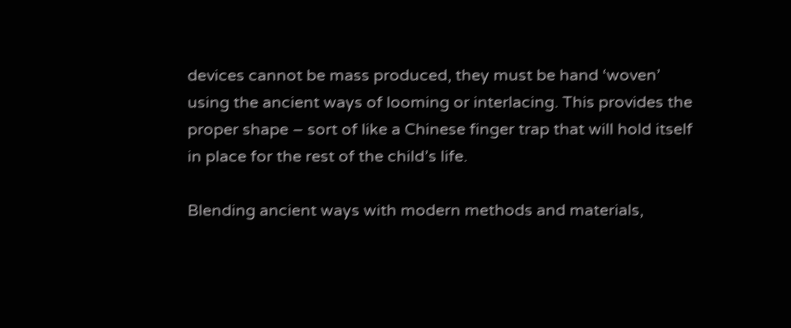devices cannot be mass produced, they must be hand ‘woven’ using the ancient ways of looming or interlacing. This provides the proper shape – sort of like a Chinese finger trap that will hold itself in place for the rest of the child’s life.

Blending ancient ways with modern methods and materials,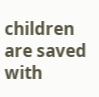children are saved with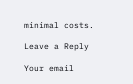minimal costs.

Leave a Reply

Your email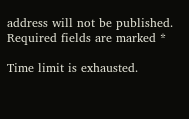address will not be published. Required fields are marked *

Time limit is exhausted.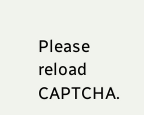Please reload CAPTCHA.